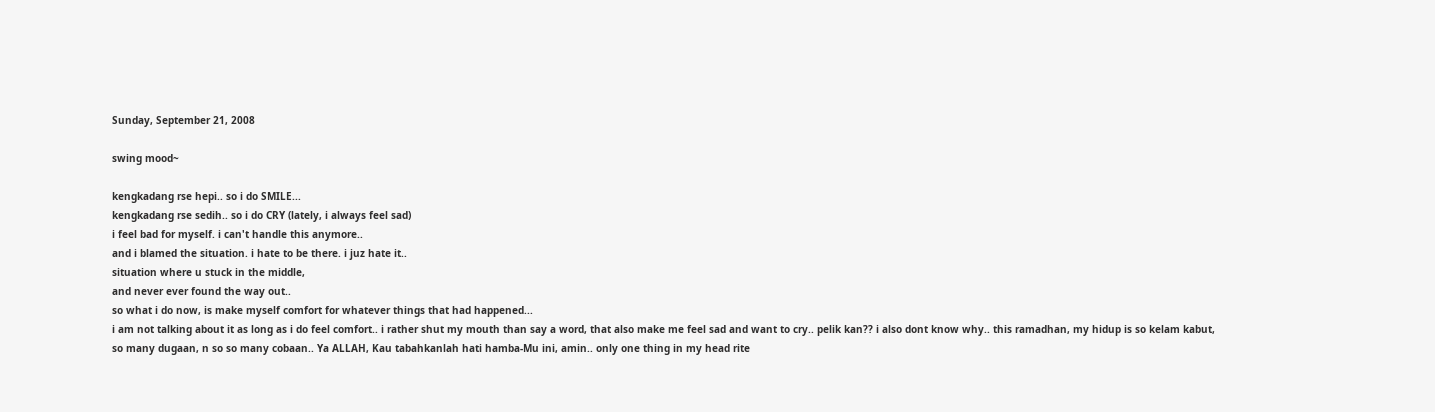Sunday, September 21, 2008

swing mood~

kengkadang rse hepi.. so i do SMILE...
kengkadang rse sedih.. so i do CRY (lately, i always feel sad)
i feel bad for myself. i can't handle this anymore..
and i blamed the situation. i hate to be there. i juz hate it..
situation where u stuck in the middle,
and never ever found the way out..
so what i do now, is make myself comfort for whatever things that had happened...
i am not talking about it as long as i do feel comfort.. i rather shut my mouth than say a word, that also make me feel sad and want to cry.. pelik kan?? i also dont know why.. this ramadhan, my hidup is so kelam kabut, so many dugaan, n so so many cobaan.. Ya ALLAH, Kau tabahkanlah hati hamba-Mu ini, amin.. only one thing in my head rite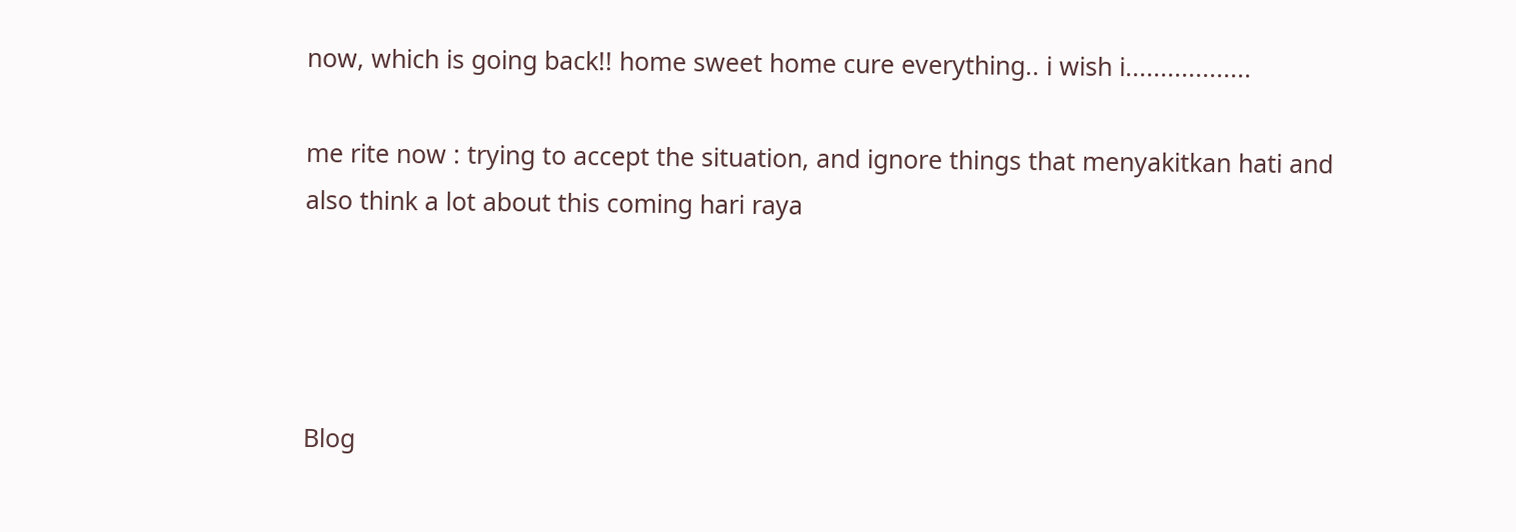now, which is going back!! home sweet home cure everything.. i wish i..................

me rite now : trying to accept the situation, and ignore things that menyakitkan hati and also think a lot about this coming hari raya




Blog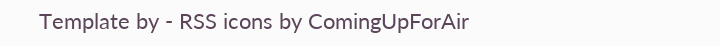Template by - RSS icons by ComingUpForAir